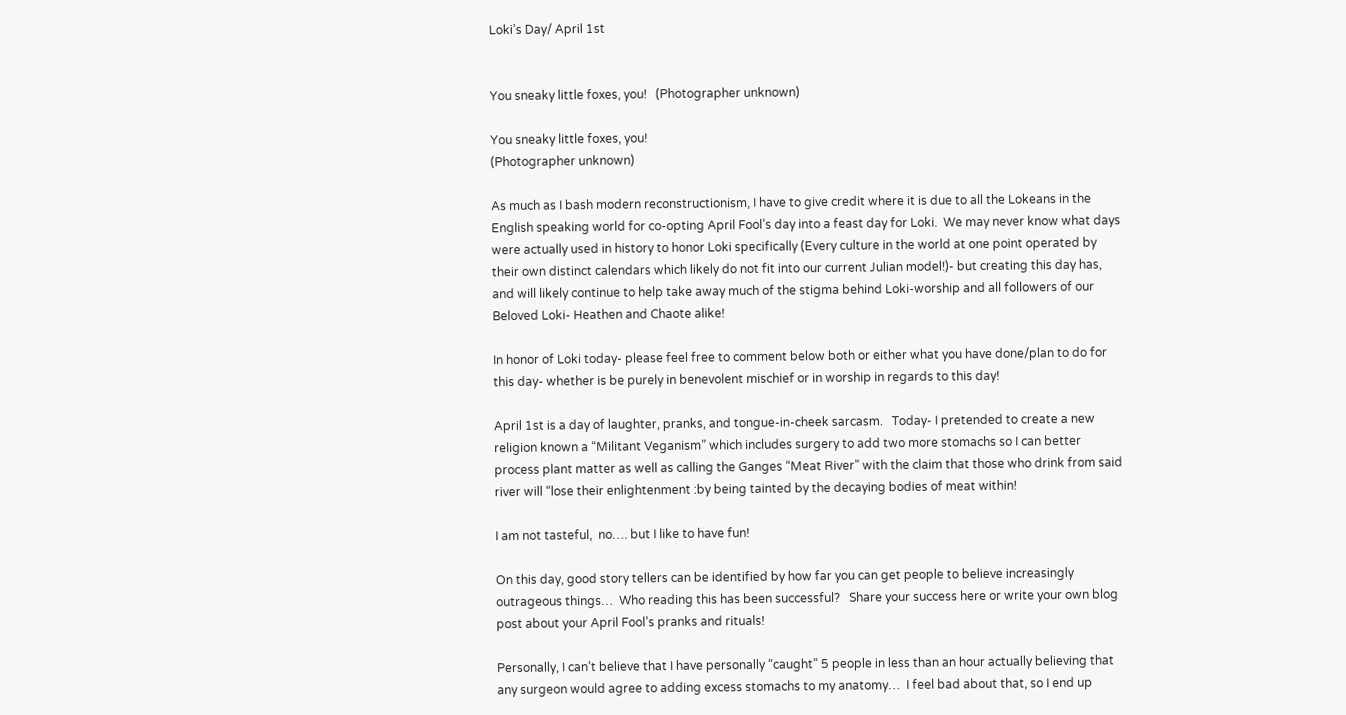Loki’s Day/ April 1st


You sneaky little foxes, you!   (Photographer unknown)

You sneaky little foxes, you!
(Photographer unknown)

As much as I bash modern reconstructionism, I have to give credit where it is due to all the Lokeans in the English speaking world for co-opting April Fool’s day into a feast day for Loki.  We may never know what days were actually used in history to honor Loki specifically (Every culture in the world at one point operated by their own distinct calendars which likely do not fit into our current Julian model!)- but creating this day has, and will likely continue to help take away much of the stigma behind Loki-worship and all followers of our Beloved Loki- Heathen and Chaote alike!

In honor of Loki today- please feel free to comment below both or either what you have done/plan to do for this day- whether is be purely in benevolent mischief or in worship in regards to this day!

April 1st is a day of laughter, pranks, and tongue-in-cheek sarcasm.   Today- I pretended to create a new religion known a “Militant Veganism” which includes surgery to add two more stomachs so I can better process plant matter as well as calling the Ganges “Meat River” with the claim that those who drink from said river will “lose their enlightenment :by being tainted by the decaying bodies of meat within!

I am not tasteful,  no…. but I like to have fun!

On this day, good story tellers can be identified by how far you can get people to believe increasingly outrageous things…  Who reading this has been successful?   Share your success here or write your own blog post about your April Fool’s pranks and rituals!

Personally, I can’t believe that I have personally “caught” 5 people in less than an hour actually believing that any surgeon would agree to adding excess stomachs to my anatomy…  I feel bad about that, so I end up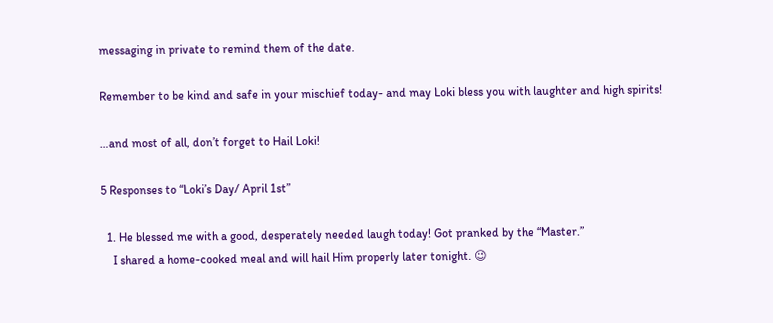messaging in private to remind them of the date.

Remember to be kind and safe in your mischief today- and may Loki bless you with laughter and high spirits!

…and most of all, don’t forget to Hail Loki!

5 Responses to “Loki’s Day/ April 1st”

  1. He blessed me with a good, desperately needed laugh today! Got pranked by the “Master.”
    I shared a home-cooked meal and will hail Him properly later tonight. 😉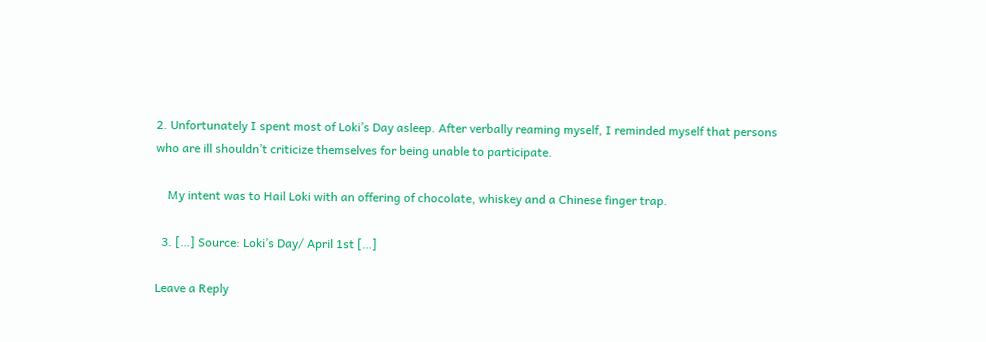2. Unfortunately I spent most of Loki’s Day asleep. After verbally reaming myself, I reminded myself that persons who are ill shouldn’t criticize themselves for being unable to participate.

    My intent was to Hail Loki with an offering of chocolate, whiskey and a Chinese finger trap.

  3. […] Source: Loki’s Day/ April 1st […]

Leave a Reply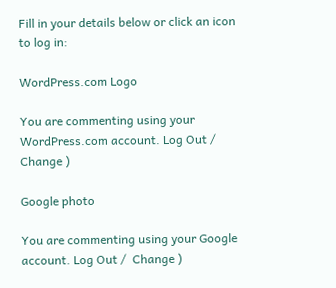Fill in your details below or click an icon to log in:

WordPress.com Logo

You are commenting using your WordPress.com account. Log Out /  Change )

Google photo

You are commenting using your Google account. Log Out /  Change )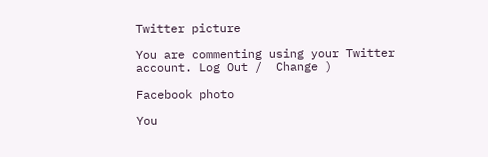Twitter picture

You are commenting using your Twitter account. Log Out /  Change )

Facebook photo

You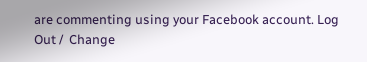are commenting using your Facebook account. Log Out /  Change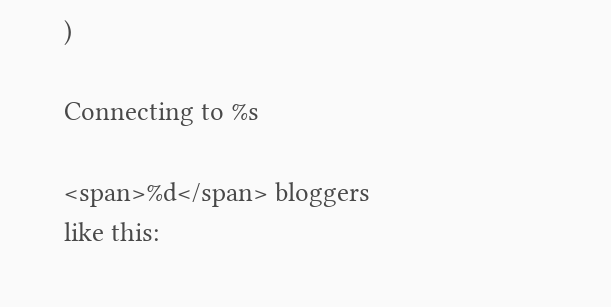)

Connecting to %s

<span>%d</span> bloggers like this: